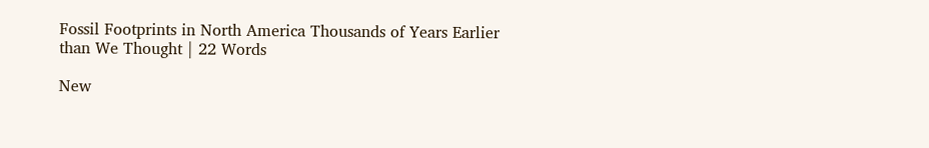Fossil Footprints in North America Thousands of Years Earlier than We Thought | 22 Words

New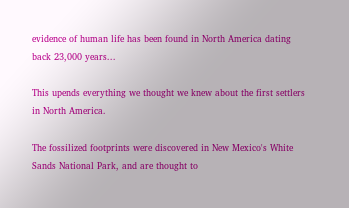evidence of human life has been found in North America dating back 23,000 years...

This upends everything we thought we knew about the first settlers in North America.

The fossilized footprints were discovered in New Mexico's White Sands National Park, and are thought to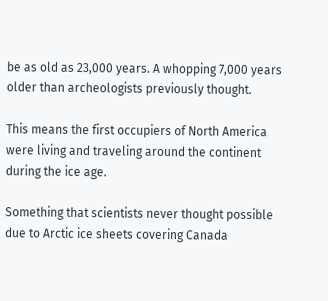be as old as 23,000 years. A whopping 7,000 years older than archeologists previously thought.

This means the first occupiers of North America were living and traveling around the continent during the ice age.

Something that scientists never thought possible due to Arctic ice sheets covering Canada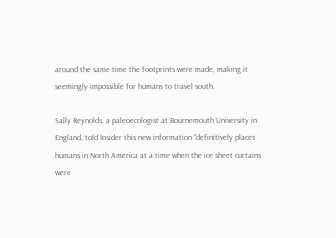around the same time the footprints were made, making it seemingly impossible for humans to travel south.

Sally Reynolds, a paleoecologist at Bournemouth University in England, told Insider this new information "definitively places humans in North America at a time when the ice sheet curtains were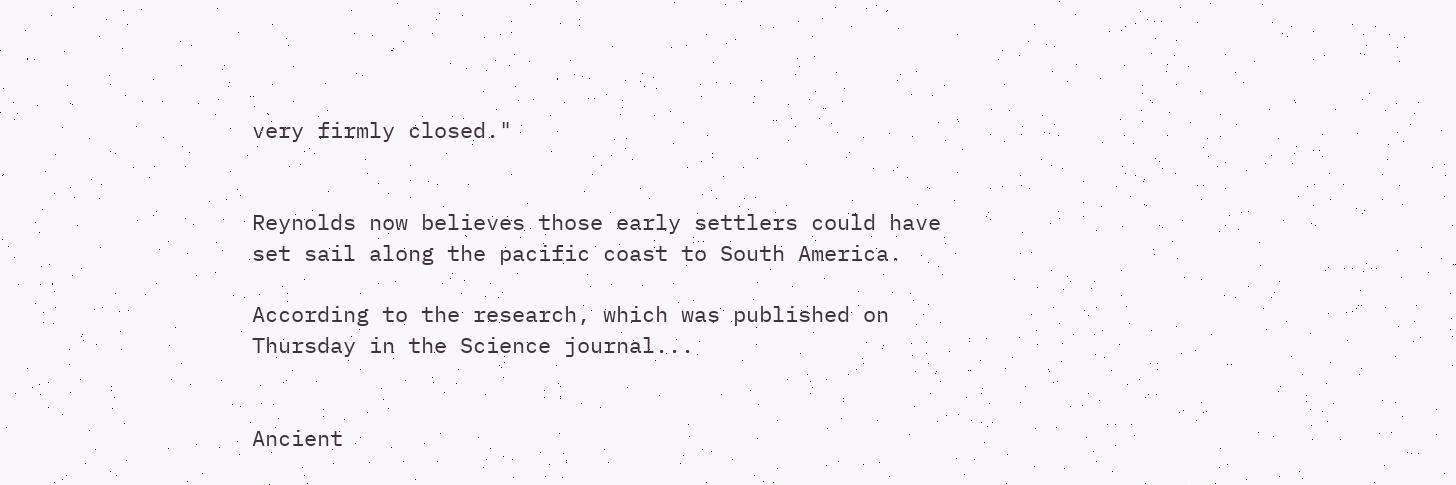very firmly closed."


Reynolds now believes those early settlers could have set sail along the pacific coast to South America.

According to the research, which was published on Thursday in the Science journal...


Ancient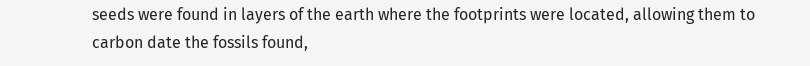seeds were found in layers of the earth where the footprints were located, allowing them to carbon date the fossils found,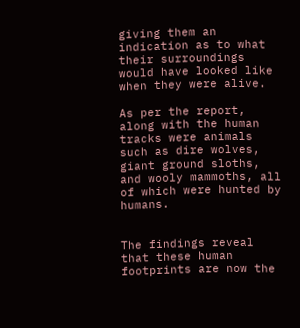giving them an indication as to what their surroundings would have looked like when they were alive.

As per the report, along with the human tracks were animals such as dire wolves, giant ground sloths, and wooly mammoths, all of which were hunted by humans.


The findings reveal that these human footprints are now the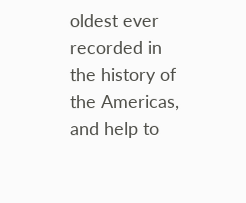oldest ever recorded in the history of the Americas, and help to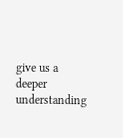give us a deeper understanding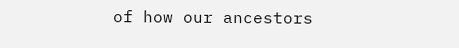of how our ancestors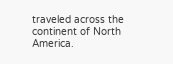traveled across the continent of North America.